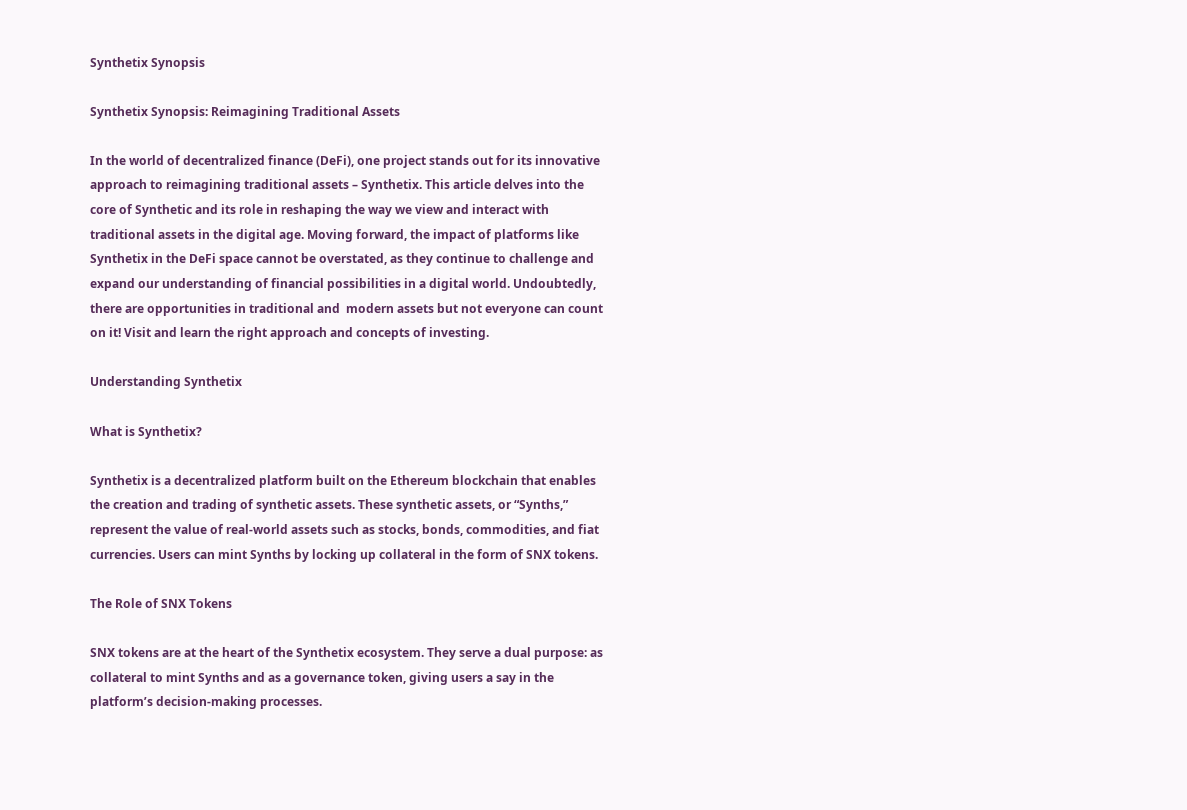Synthetix Synopsis

Synthetix Synopsis: Reimagining Traditional Assets

In the world of decentralized finance (DeFi), one project stands out for its innovative approach to reimagining traditional assets – Synthetix. This article delves into the core of Synthetic and its role in reshaping the way we view and interact with traditional assets in the digital age. Moving forward, the impact of platforms like Synthetix in the DeFi space cannot be overstated, as they continue to challenge and expand our understanding of financial possibilities in a digital world. Undoubtedly, there are opportunities in traditional and  modern assets but not everyone can count on it! Visit and learn the right approach and concepts of investing.

Understanding Synthetix

What is Synthetix?

Synthetix is a decentralized platform built on the Ethereum blockchain that enables the creation and trading of synthetic assets. These synthetic assets, or “Synths,” represent the value of real-world assets such as stocks, bonds, commodities, and fiat currencies. Users can mint Synths by locking up collateral in the form of SNX tokens.

The Role of SNX Tokens

SNX tokens are at the heart of the Synthetix ecosystem. They serve a dual purpose: as collateral to mint Synths and as a governance token, giving users a say in the platform’s decision-making processes.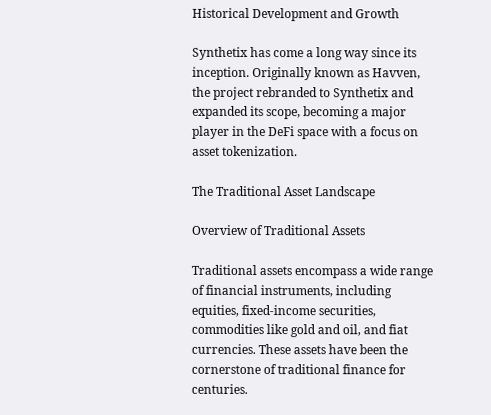Historical Development and Growth

Synthetix has come a long way since its inception. Originally known as Havven, the project rebranded to Synthetix and expanded its scope, becoming a major player in the DeFi space with a focus on asset tokenization.

The Traditional Asset Landscape

Overview of Traditional Assets

Traditional assets encompass a wide range of financial instruments, including equities, fixed-income securities, commodities like gold and oil, and fiat currencies. These assets have been the cornerstone of traditional finance for centuries.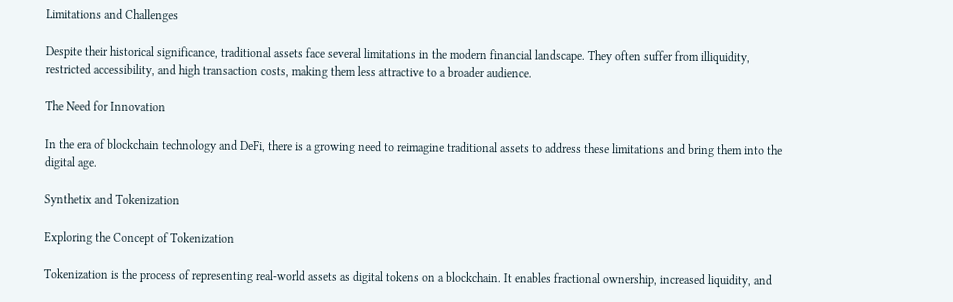Limitations and Challenges

Despite their historical significance, traditional assets face several limitations in the modern financial landscape. They often suffer from illiquidity, restricted accessibility, and high transaction costs, making them less attractive to a broader audience.

The Need for Innovation

In the era of blockchain technology and DeFi, there is a growing need to reimagine traditional assets to address these limitations and bring them into the digital age.

Synthetix and Tokenization

Exploring the Concept of Tokenization

Tokenization is the process of representing real-world assets as digital tokens on a blockchain. It enables fractional ownership, increased liquidity, and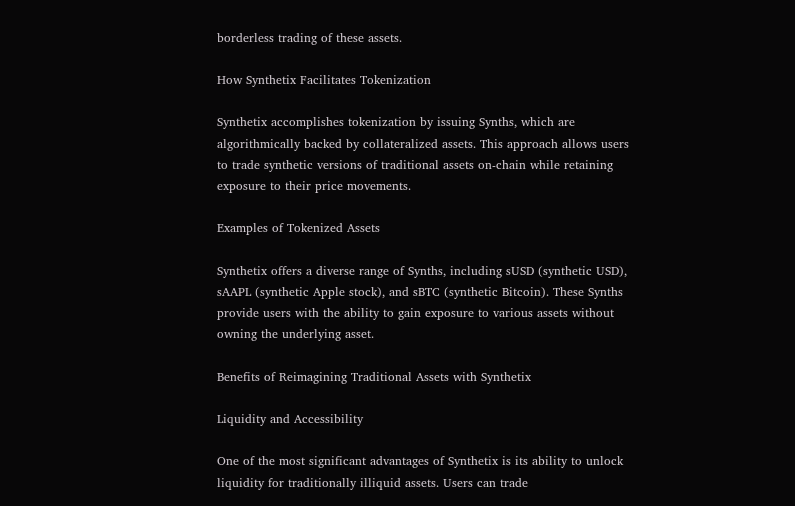borderless trading of these assets.

How Synthetix Facilitates Tokenization

Synthetix accomplishes tokenization by issuing Synths, which are algorithmically backed by collateralized assets. This approach allows users to trade synthetic versions of traditional assets on-chain while retaining exposure to their price movements.

Examples of Tokenized Assets

Synthetix offers a diverse range of Synths, including sUSD (synthetic USD), sAAPL (synthetic Apple stock), and sBTC (synthetic Bitcoin). These Synths provide users with the ability to gain exposure to various assets without owning the underlying asset.

Benefits of Reimagining Traditional Assets with Synthetix

Liquidity and Accessibility

One of the most significant advantages of Synthetix is its ability to unlock liquidity for traditionally illiquid assets. Users can trade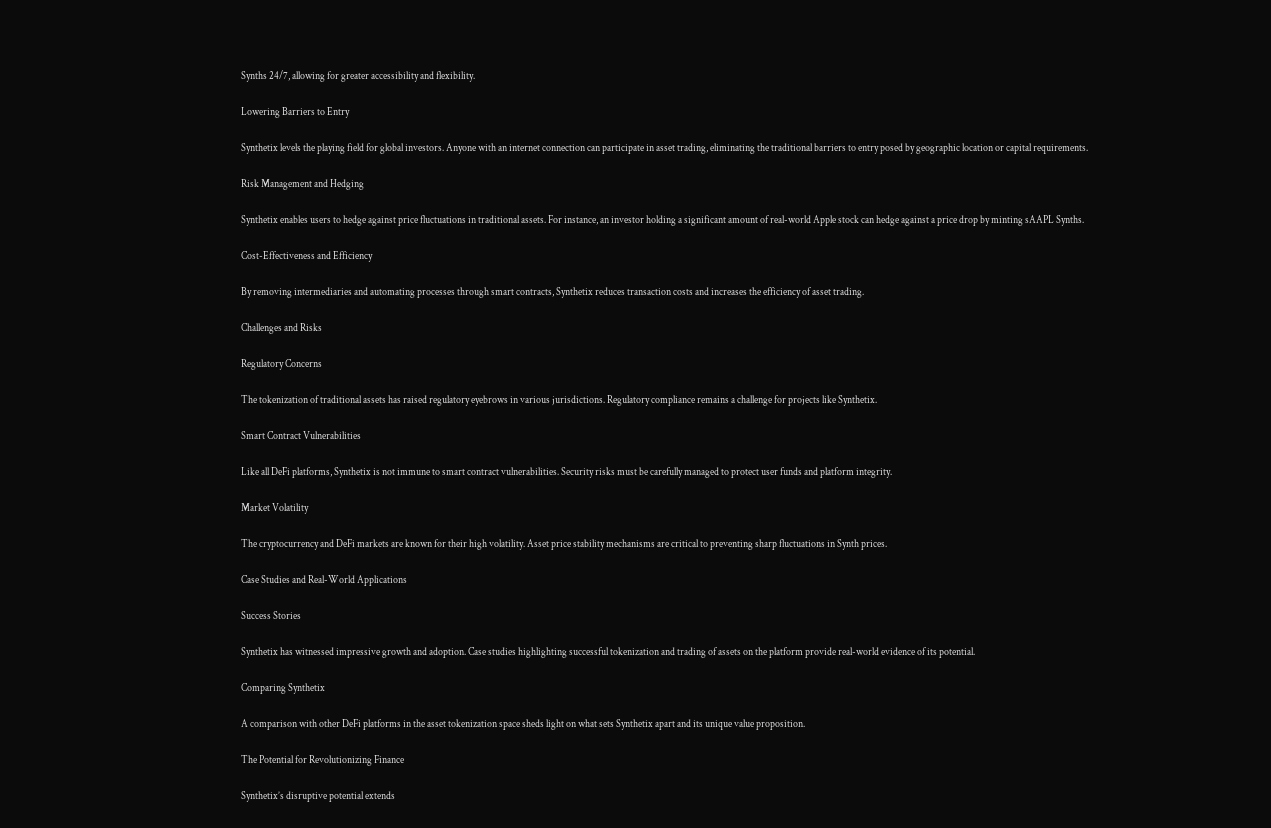Synths 24/7, allowing for greater accessibility and flexibility.

Lowering Barriers to Entry

Synthetix levels the playing field for global investors. Anyone with an internet connection can participate in asset trading, eliminating the traditional barriers to entry posed by geographic location or capital requirements.

Risk Management and Hedging

Synthetix enables users to hedge against price fluctuations in traditional assets. For instance, an investor holding a significant amount of real-world Apple stock can hedge against a price drop by minting sAAPL Synths.

Cost-Effectiveness and Efficiency

By removing intermediaries and automating processes through smart contracts, Synthetix reduces transaction costs and increases the efficiency of asset trading.

Challenges and Risks

Regulatory Concerns

The tokenization of traditional assets has raised regulatory eyebrows in various jurisdictions. Regulatory compliance remains a challenge for projects like Synthetix.

Smart Contract Vulnerabilities

Like all DeFi platforms, Synthetix is not immune to smart contract vulnerabilities. Security risks must be carefully managed to protect user funds and platform integrity.

Market Volatility

The cryptocurrency and DeFi markets are known for their high volatility. Asset price stability mechanisms are critical to preventing sharp fluctuations in Synth prices.

Case Studies and Real-World Applications

Success Stories

Synthetix has witnessed impressive growth and adoption. Case studies highlighting successful tokenization and trading of assets on the platform provide real-world evidence of its potential.

Comparing Synthetix

A comparison with other DeFi platforms in the asset tokenization space sheds light on what sets Synthetix apart and its unique value proposition.

The Potential for Revolutionizing Finance

Synthetix’s disruptive potential extends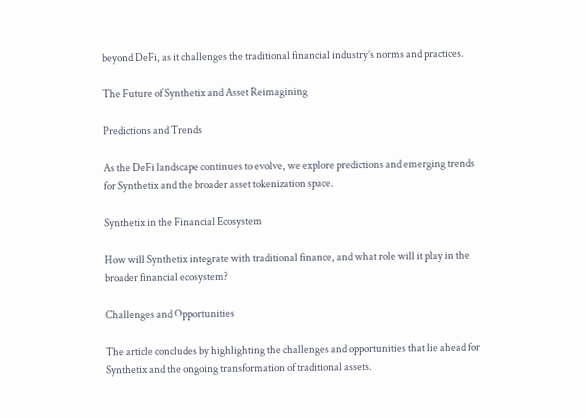beyond DeFi, as it challenges the traditional financial industry’s norms and practices.

The Future of Synthetix and Asset Reimagining

Predictions and Trends

As the DeFi landscape continues to evolve, we explore predictions and emerging trends for Synthetix and the broader asset tokenization space.

Synthetix in the Financial Ecosystem

How will Synthetix integrate with traditional finance, and what role will it play in the broader financial ecosystem?

Challenges and Opportunities

The article concludes by highlighting the challenges and opportunities that lie ahead for Synthetix and the ongoing transformation of traditional assets.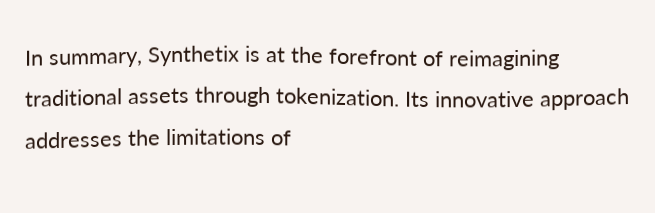In summary, Synthetix is at the forefront of reimagining traditional assets through tokenization. Its innovative approach addresses the limitations of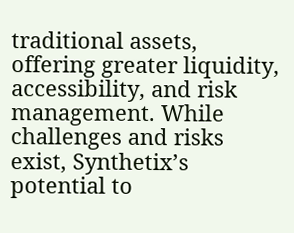traditional assets, offering greater liquidity, accessibility, and risk management. While challenges and risks exist, Synthetix’s potential to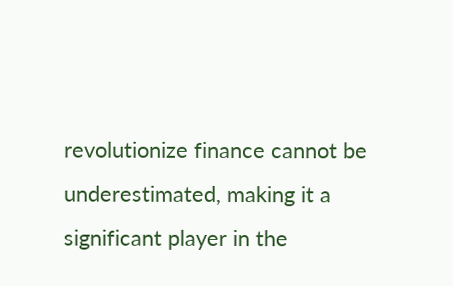revolutionize finance cannot be underestimated, making it a significant player in the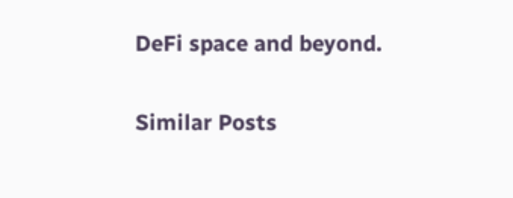DeFi space and beyond.

Similar Posts